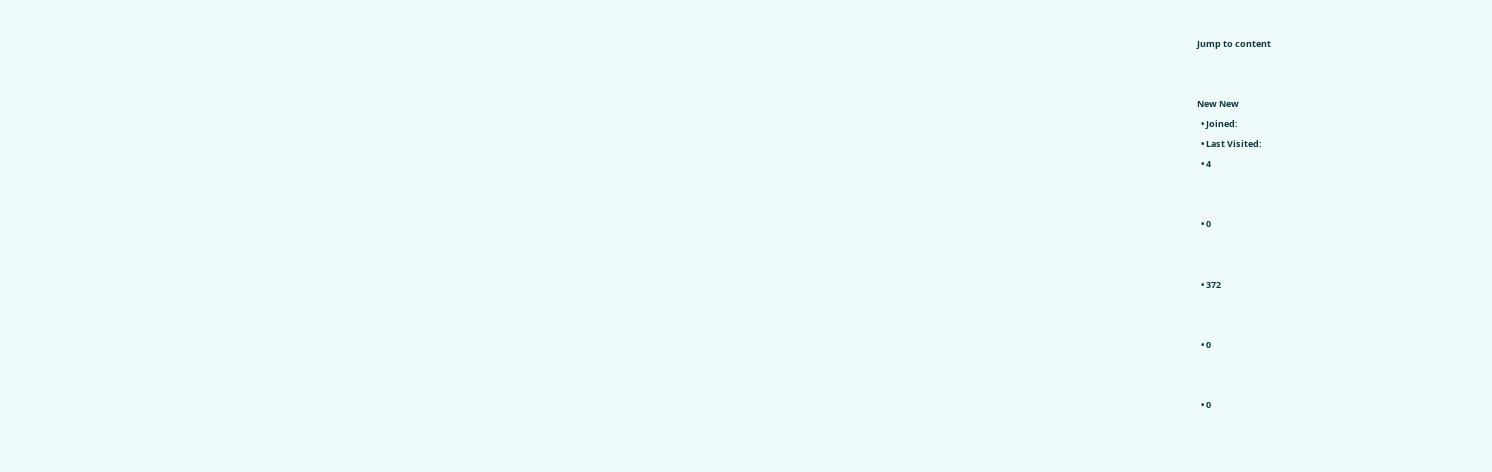Jump to content


New New
  • Joined:
  • Last Visited:
  • 4


  • 0


  • 372


  • 0


  • 0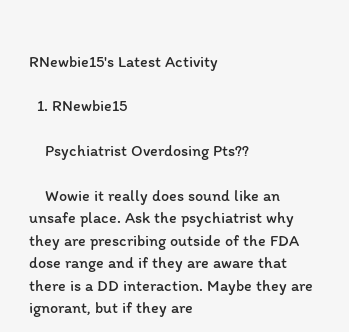RNewbie15's Latest Activity

  1. RNewbie15

    Psychiatrist Overdosing Pts??

    Wowie it really does sound like an unsafe place. Ask the psychiatrist why they are prescribing outside of the FDA dose range and if they are aware that there is a DD interaction. Maybe they are ignorant, but if they are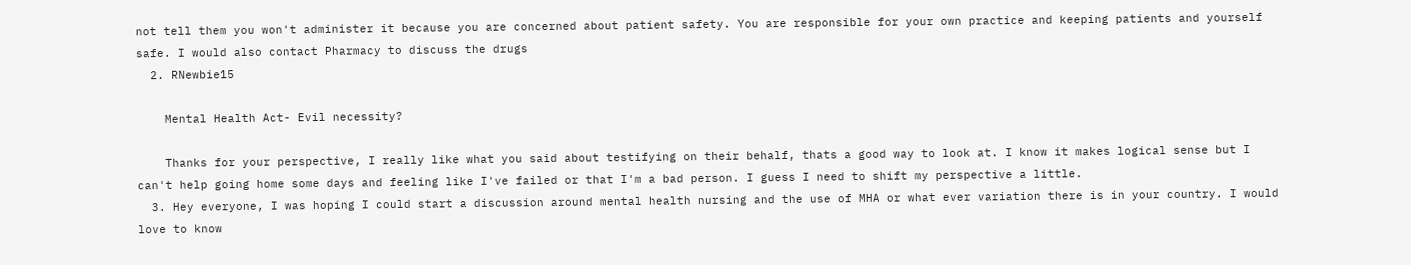not tell them you won't administer it because you are concerned about patient safety. You are responsible for your own practice and keeping patients and yourself safe. I would also contact Pharmacy to discuss the drugs
  2. RNewbie15

    Mental Health Act- Evil necessity?

    Thanks for your perspective, I really like what you said about testifying on their behalf, thats a good way to look at. I know it makes logical sense but I can't help going home some days and feeling like I've failed or that I'm a bad person. I guess I need to shift my perspective a little.
  3. Hey everyone, I was hoping I could start a discussion around mental health nursing and the use of MHA or what ever variation there is in your country. I would love to know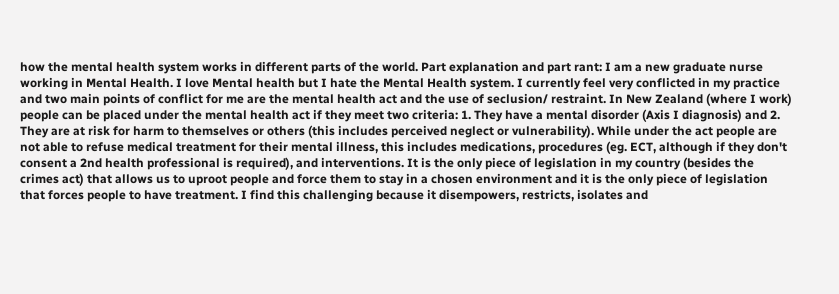how the mental health system works in different parts of the world. Part explanation and part rant: I am a new graduate nurse working in Mental Health. I love Mental health but I hate the Mental Health system. I currently feel very conflicted in my practice and two main points of conflict for me are the mental health act and the use of seclusion/ restraint. In New Zealand (where I work) people can be placed under the mental health act if they meet two criteria: 1. They have a mental disorder (Axis I diagnosis) and 2. They are at risk for harm to themselves or others (this includes perceived neglect or vulnerability). While under the act people are not able to refuse medical treatment for their mental illness, this includes medications, procedures (eg. ECT, although if they don't consent a 2nd health professional is required), and interventions. It is the only piece of legislation in my country (besides the crimes act) that allows us to uproot people and force them to stay in a chosen environment and it is the only piece of legislation that forces people to have treatment. I find this challenging because it disempowers, restricts, isolates and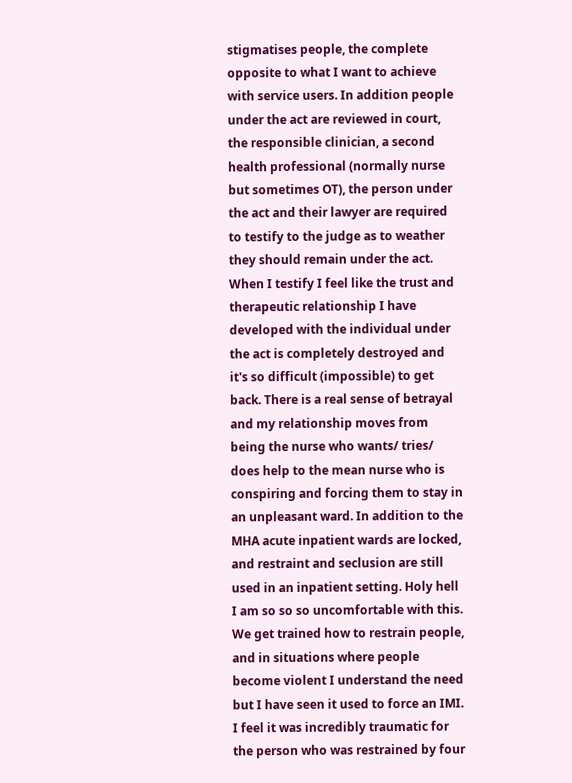stigmatises people, the complete opposite to what I want to achieve with service users. In addition people under the act are reviewed in court, the responsible clinician, a second health professional (normally nurse but sometimes OT), the person under the act and their lawyer are required to testify to the judge as to weather they should remain under the act. When I testify I feel like the trust and therapeutic relationship I have developed with the individual under the act is completely destroyed and it's so difficult (impossible) to get back. There is a real sense of betrayal and my relationship moves from being the nurse who wants/ tries/ does help to the mean nurse who is conspiring and forcing them to stay in an unpleasant ward. In addition to the MHA acute inpatient wards are locked, and restraint and seclusion are still used in an inpatient setting. Holy hell I am so so so uncomfortable with this. We get trained how to restrain people, and in situations where people become violent I understand the need but I have seen it used to force an IMI. I feel it was incredibly traumatic for the person who was restrained by four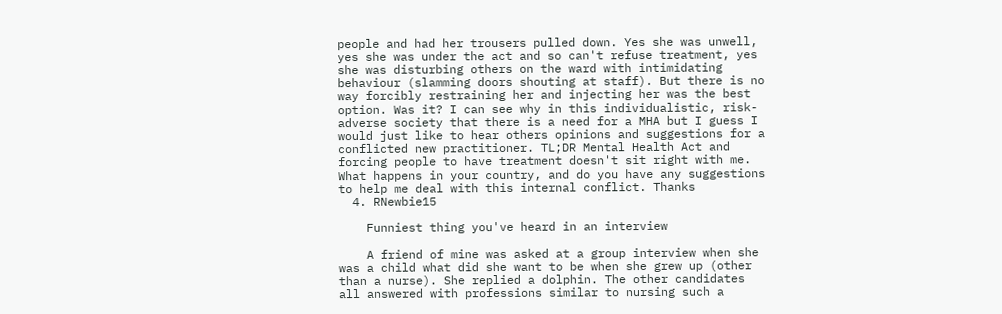people and had her trousers pulled down. Yes she was unwell, yes she was under the act and so can't refuse treatment, yes she was disturbing others on the ward with intimidating behaviour (slamming doors shouting at staff). But there is no way forcibly restraining her and injecting her was the best option. Was it? I can see why in this individualistic, risk-adverse society that there is a need for a MHA but I guess I would just like to hear others opinions and suggestions for a conflicted new practitioner. TL;DR Mental Health Act and forcing people to have treatment doesn't sit right with me. What happens in your country, and do you have any suggestions to help me deal with this internal conflict. Thanks
  4. RNewbie15

    Funniest thing you've heard in an interview

    A friend of mine was asked at a group interview when she was a child what did she want to be when she grew up (other than a nurse). She replied a dolphin. The other candidates all answered with professions similar to nursing such a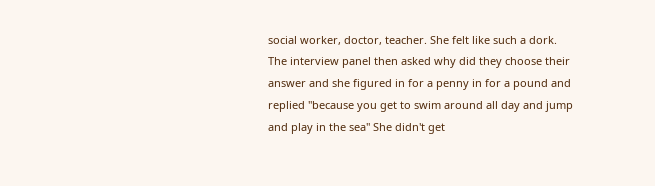social worker, doctor, teacher. She felt like such a dork. The interview panel then asked why did they choose their answer and she figured in for a penny in for a pound and replied "because you get to swim around all day and jump and play in the sea" She didn't get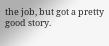the job, but got a pretty good story.